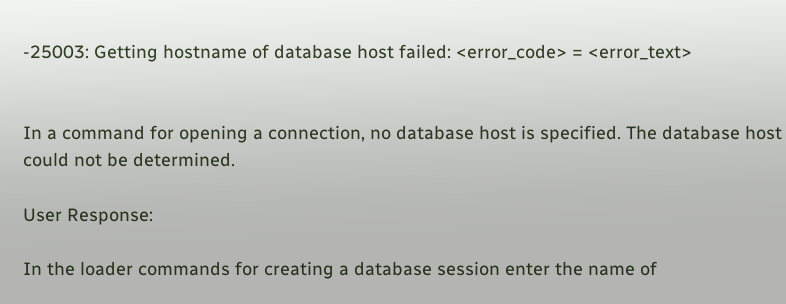-25003: Getting hostname of database host failed: <error_code> = <error_text>


In a command for opening a connection, no database host is specified. The database host could not be determined.

User Response:

In the loader commands for creating a database session enter the name of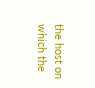the host on which the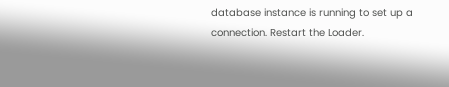database instance is running to set up a connection. Restart the Loader.